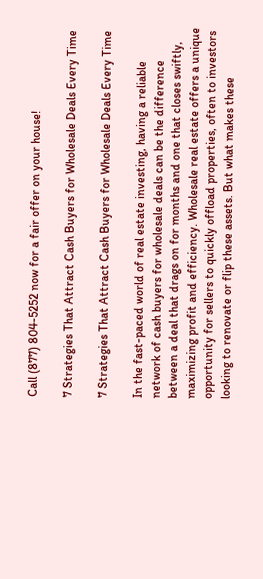Call (877) 804-5252 now for a fair offer on your house!

7 Strategies That Attract Cash Buyers for Wholesale Deals Every Time

7 Strategies That Attract Cash Buyers for Wholesale Deals Every Time

In the fast-paced world of real estate investing, having a reliable network of cash buyers for wholesale deals can be the difference between a deal that drags on for months and one that closes swiftly, maximizing profit and efficiency. Wholesale real estate offers a unique opportunity for sellers to quickly offload properties, often to investors looking to renovate or flip these assets. But what makes these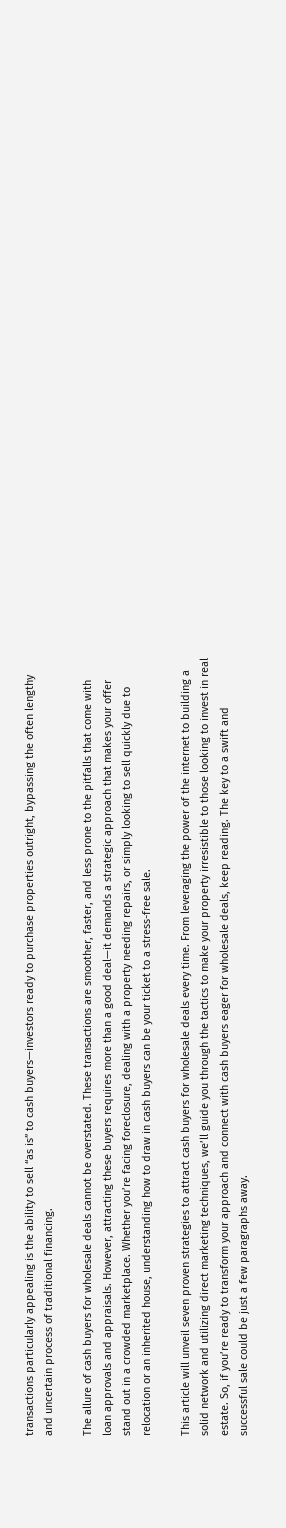transactions particularly appealing is the ability to sell “as is” to cash buyers—investors ready to purchase properties outright, bypassing the often lengthy and uncertain process of traditional financing.

The allure of cash buyers for wholesale deals cannot be overstated. These transactions are smoother, faster, and less prone to the pitfalls that come with loan approvals and appraisals. However, attracting these buyers requires more than a good deal—it demands a strategic approach that makes your offer stand out in a crowded marketplace. Whether you’re facing foreclosure, dealing with a property needing repairs, or simply looking to sell quickly due to relocation or an inherited house, understanding how to draw in cash buyers can be your ticket to a stress-free sale.

This article will unveil seven proven strategies to attract cash buyers for wholesale deals every time. From leveraging the power of the internet to building a solid network and utilizing direct marketing techniques, we’ll guide you through the tactics to make your property irresistible to those looking to invest in real estate. So, if you’re ready to transform your approach and connect with cash buyers eager for wholesale deals, keep reading. The key to a swift and successful sale could be just a few paragraphs away.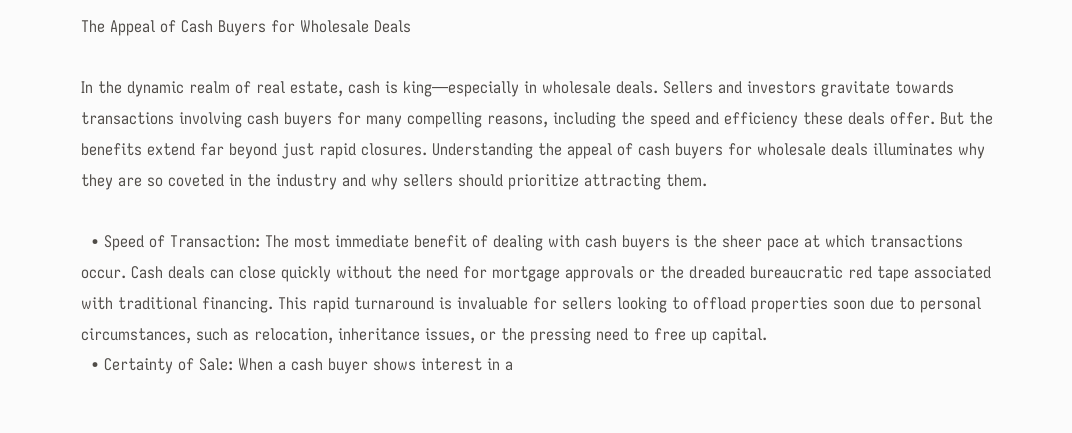The Appeal of Cash Buyers for Wholesale Deals

In the dynamic realm of real estate, cash is king—especially in wholesale deals. Sellers and investors gravitate towards transactions involving cash buyers for many compelling reasons, including the speed and efficiency these deals offer. But the benefits extend far beyond just rapid closures. Understanding the appeal of cash buyers for wholesale deals illuminates why they are so coveted in the industry and why sellers should prioritize attracting them.

  • Speed of Transaction: The most immediate benefit of dealing with cash buyers is the sheer pace at which transactions occur. Cash deals can close quickly without the need for mortgage approvals or the dreaded bureaucratic red tape associated with traditional financing. This rapid turnaround is invaluable for sellers looking to offload properties soon due to personal circumstances, such as relocation, inheritance issues, or the pressing need to free up capital.
  • Certainty of Sale: When a cash buyer shows interest in a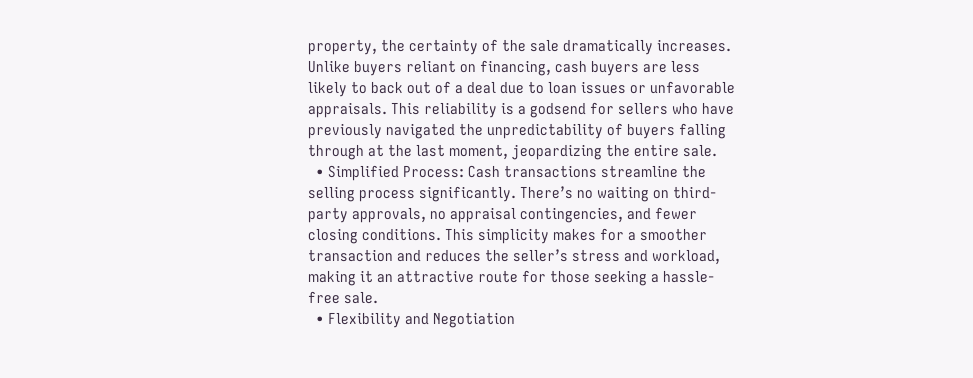property, the certainty of the sale dramatically increases. Unlike buyers reliant on financing, cash buyers are less likely to back out of a deal due to loan issues or unfavorable appraisals. This reliability is a godsend for sellers who have previously navigated the unpredictability of buyers falling through at the last moment, jeopardizing the entire sale.
  • Simplified Process: Cash transactions streamline the selling process significantly. There’s no waiting on third-party approvals, no appraisal contingencies, and fewer closing conditions. This simplicity makes for a smoother transaction and reduces the seller’s stress and workload, making it an attractive route for those seeking a hassle-free sale.
  • Flexibility and Negotiation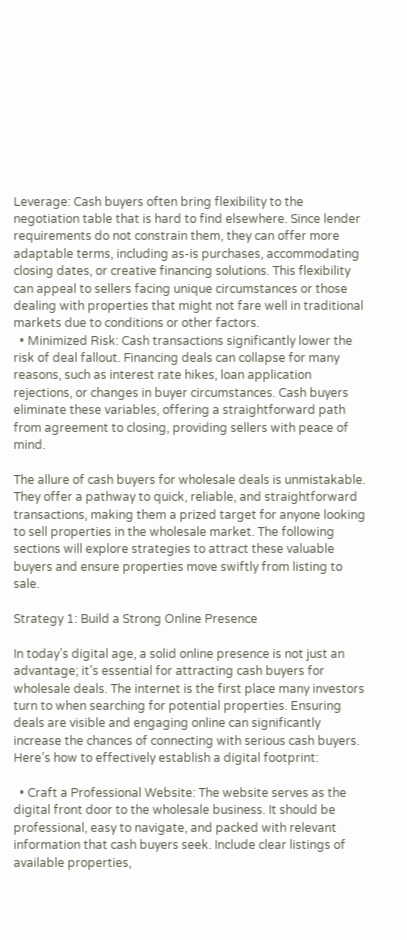Leverage: Cash buyers often bring flexibility to the negotiation table that is hard to find elsewhere. Since lender requirements do not constrain them, they can offer more adaptable terms, including as-is purchases, accommodating closing dates, or creative financing solutions. This flexibility can appeal to sellers facing unique circumstances or those dealing with properties that might not fare well in traditional markets due to conditions or other factors.
  • Minimized Risk: Cash transactions significantly lower the risk of deal fallout. Financing deals can collapse for many reasons, such as interest rate hikes, loan application rejections, or changes in buyer circumstances. Cash buyers eliminate these variables, offering a straightforward path from agreement to closing, providing sellers with peace of mind.

The allure of cash buyers for wholesale deals is unmistakable. They offer a pathway to quick, reliable, and straightforward transactions, making them a prized target for anyone looking to sell properties in the wholesale market. The following sections will explore strategies to attract these valuable buyers and ensure properties move swiftly from listing to sale.

Strategy 1: Build a Strong Online Presence

In today’s digital age, a solid online presence is not just an advantage; it’s essential for attracting cash buyers for wholesale deals. The internet is the first place many investors turn to when searching for potential properties. Ensuring deals are visible and engaging online can significantly increase the chances of connecting with serious cash buyers. Here’s how to effectively establish a digital footprint:

  • Craft a Professional Website: The website serves as the digital front door to the wholesale business. It should be professional, easy to navigate, and packed with relevant information that cash buyers seek. Include clear listings of available properties,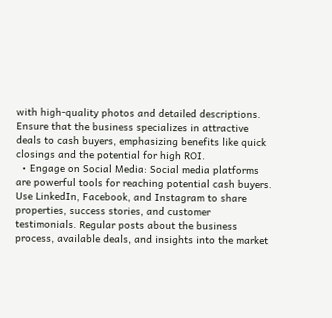with high-quality photos and detailed descriptions. Ensure that the business specializes in attractive deals to cash buyers, emphasizing benefits like quick closings and the potential for high ROI.
  • Engage on Social Media: Social media platforms are powerful tools for reaching potential cash buyers. Use LinkedIn, Facebook, and Instagram to share properties, success stories, and customer testimonials. Regular posts about the business process, available deals, and insights into the market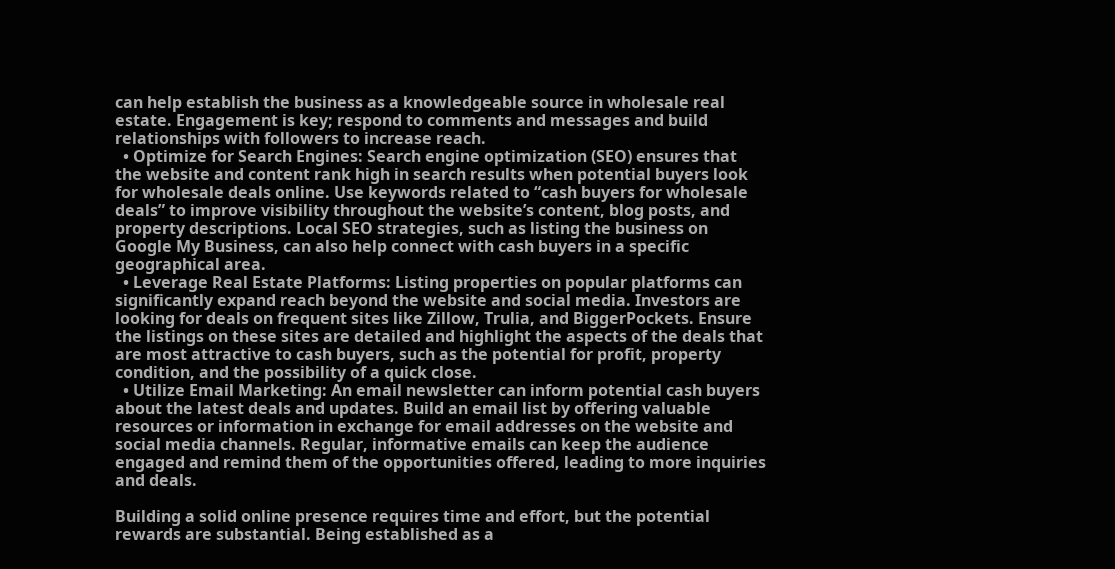can help establish the business as a knowledgeable source in wholesale real estate. Engagement is key; respond to comments and messages and build relationships with followers to increase reach.
  • Optimize for Search Engines: Search engine optimization (SEO) ensures that the website and content rank high in search results when potential buyers look for wholesale deals online. Use keywords related to “cash buyers for wholesale deals” to improve visibility throughout the website’s content, blog posts, and property descriptions. Local SEO strategies, such as listing the business on Google My Business, can also help connect with cash buyers in a specific geographical area.
  • Leverage Real Estate Platforms: Listing properties on popular platforms can significantly expand reach beyond the website and social media. Investors are looking for deals on frequent sites like Zillow, Trulia, and BiggerPockets. Ensure the listings on these sites are detailed and highlight the aspects of the deals that are most attractive to cash buyers, such as the potential for profit, property condition, and the possibility of a quick close.
  • Utilize Email Marketing: An email newsletter can inform potential cash buyers about the latest deals and updates. Build an email list by offering valuable resources or information in exchange for email addresses on the website and social media channels. Regular, informative emails can keep the audience engaged and remind them of the opportunities offered, leading to more inquiries and deals.

Building a solid online presence requires time and effort, but the potential rewards are substantial. Being established as a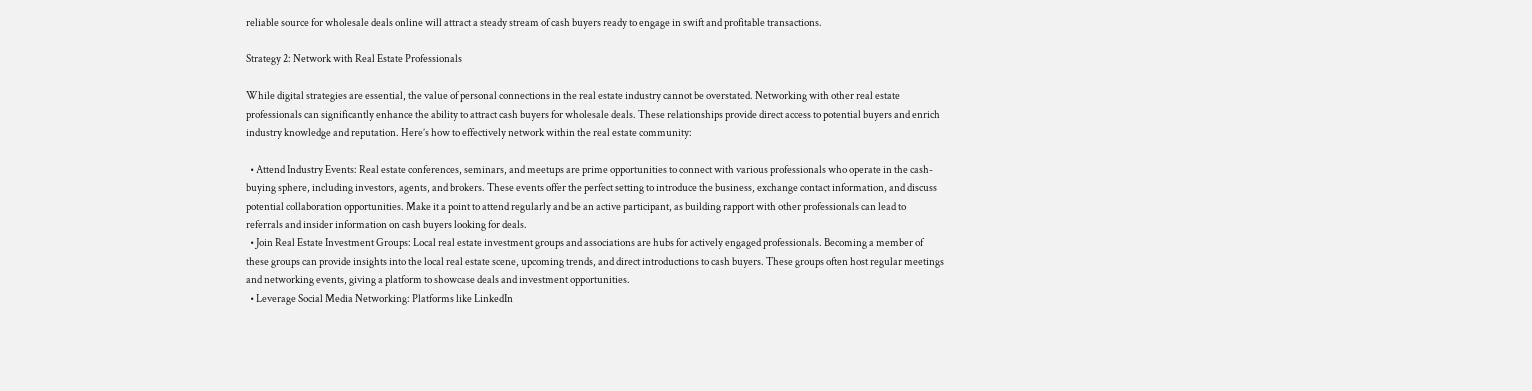reliable source for wholesale deals online will attract a steady stream of cash buyers ready to engage in swift and profitable transactions.

Strategy 2: Network with Real Estate Professionals

While digital strategies are essential, the value of personal connections in the real estate industry cannot be overstated. Networking with other real estate professionals can significantly enhance the ability to attract cash buyers for wholesale deals. These relationships provide direct access to potential buyers and enrich industry knowledge and reputation. Here’s how to effectively network within the real estate community:

  • Attend Industry Events: Real estate conferences, seminars, and meetups are prime opportunities to connect with various professionals who operate in the cash-buying sphere, including investors, agents, and brokers. These events offer the perfect setting to introduce the business, exchange contact information, and discuss potential collaboration opportunities. Make it a point to attend regularly and be an active participant, as building rapport with other professionals can lead to referrals and insider information on cash buyers looking for deals.
  • Join Real Estate Investment Groups: Local real estate investment groups and associations are hubs for actively engaged professionals. Becoming a member of these groups can provide insights into the local real estate scene, upcoming trends, and direct introductions to cash buyers. These groups often host regular meetings and networking events, giving a platform to showcase deals and investment opportunities.
  • Leverage Social Media Networking: Platforms like LinkedIn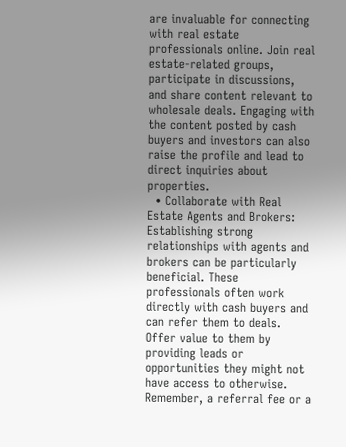are invaluable for connecting with real estate professionals online. Join real estate-related groups, participate in discussions, and share content relevant to wholesale deals. Engaging with the content posted by cash buyers and investors can also raise the profile and lead to direct inquiries about properties.
  • Collaborate with Real Estate Agents and Brokers: Establishing strong relationships with agents and brokers can be particularly beneficial. These professionals often work directly with cash buyers and can refer them to deals. Offer value to them by providing leads or opportunities they might not have access to otherwise. Remember, a referral fee or a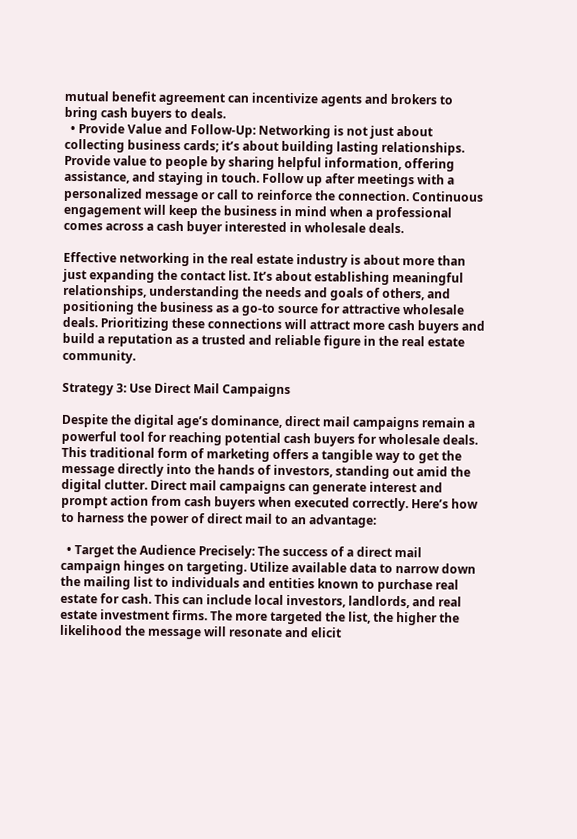mutual benefit agreement can incentivize agents and brokers to bring cash buyers to deals.
  • Provide Value and Follow-Up: Networking is not just about collecting business cards; it’s about building lasting relationships. Provide value to people by sharing helpful information, offering assistance, and staying in touch. Follow up after meetings with a personalized message or call to reinforce the connection. Continuous engagement will keep the business in mind when a professional comes across a cash buyer interested in wholesale deals.

Effective networking in the real estate industry is about more than just expanding the contact list. It’s about establishing meaningful relationships, understanding the needs and goals of others, and positioning the business as a go-to source for attractive wholesale deals. Prioritizing these connections will attract more cash buyers and build a reputation as a trusted and reliable figure in the real estate community.

Strategy 3: Use Direct Mail Campaigns

Despite the digital age’s dominance, direct mail campaigns remain a powerful tool for reaching potential cash buyers for wholesale deals. This traditional form of marketing offers a tangible way to get the message directly into the hands of investors, standing out amid the digital clutter. Direct mail campaigns can generate interest and prompt action from cash buyers when executed correctly. Here’s how to harness the power of direct mail to an advantage:

  • Target the Audience Precisely: The success of a direct mail campaign hinges on targeting. Utilize available data to narrow down the mailing list to individuals and entities known to purchase real estate for cash. This can include local investors, landlords, and real estate investment firms. The more targeted the list, the higher the likelihood the message will resonate and elicit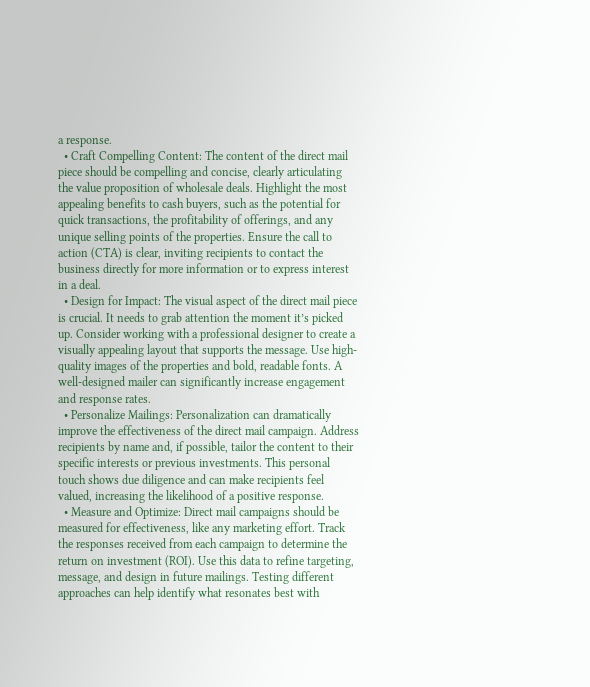a response.
  • Craft Compelling Content: The content of the direct mail piece should be compelling and concise, clearly articulating the value proposition of wholesale deals. Highlight the most appealing benefits to cash buyers, such as the potential for quick transactions, the profitability of offerings, and any unique selling points of the properties. Ensure the call to action (CTA) is clear, inviting recipients to contact the business directly for more information or to express interest in a deal.
  • Design for Impact: The visual aspect of the direct mail piece is crucial. It needs to grab attention the moment it’s picked up. Consider working with a professional designer to create a visually appealing layout that supports the message. Use high-quality images of the properties and bold, readable fonts. A well-designed mailer can significantly increase engagement and response rates.
  • Personalize Mailings: Personalization can dramatically improve the effectiveness of the direct mail campaign. Address recipients by name and, if possible, tailor the content to their specific interests or previous investments. This personal touch shows due diligence and can make recipients feel valued, increasing the likelihood of a positive response.
  • Measure and Optimize: Direct mail campaigns should be measured for effectiveness, like any marketing effort. Track the responses received from each campaign to determine the return on investment (ROI). Use this data to refine targeting, message, and design in future mailings. Testing different approaches can help identify what resonates best with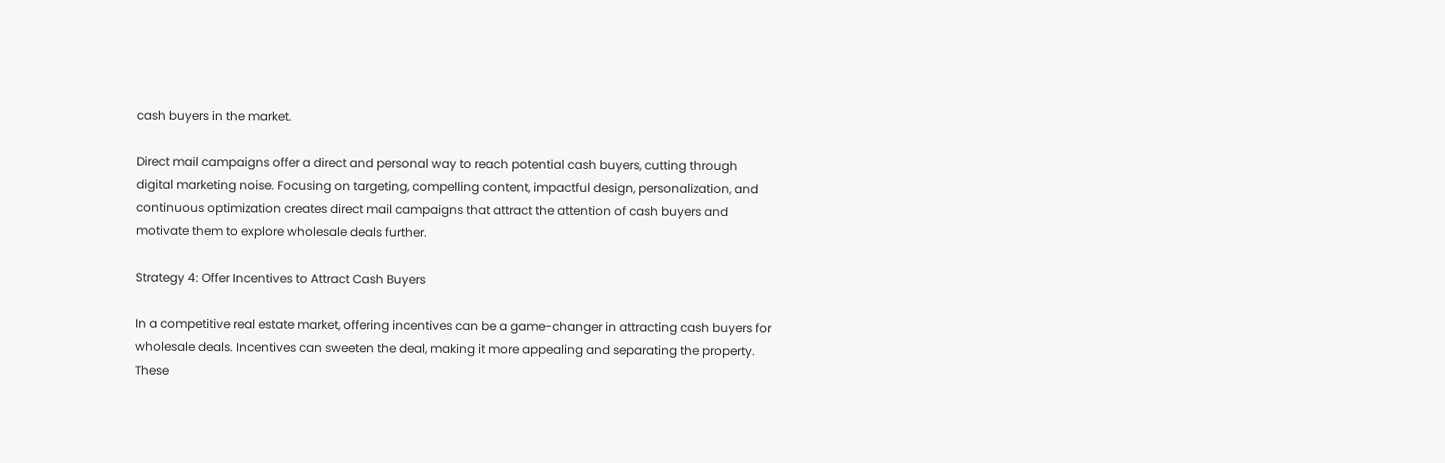cash buyers in the market.

Direct mail campaigns offer a direct and personal way to reach potential cash buyers, cutting through digital marketing noise. Focusing on targeting, compelling content, impactful design, personalization, and continuous optimization creates direct mail campaigns that attract the attention of cash buyers and motivate them to explore wholesale deals further.

Strategy 4: Offer Incentives to Attract Cash Buyers

In a competitive real estate market, offering incentives can be a game-changer in attracting cash buyers for wholesale deals. Incentives can sweeten the deal, making it more appealing and separating the property. These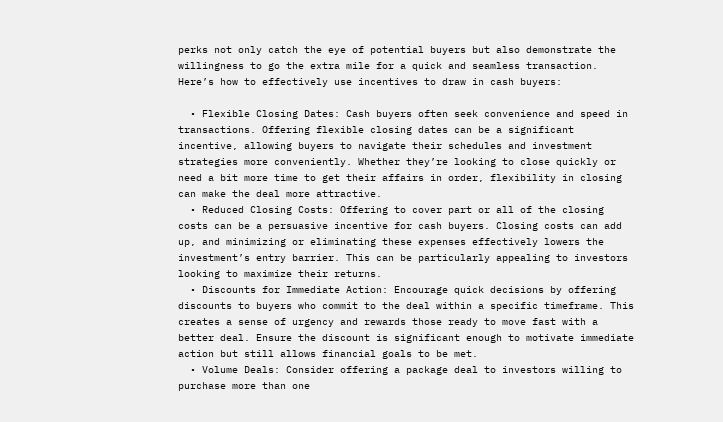perks not only catch the eye of potential buyers but also demonstrate the willingness to go the extra mile for a quick and seamless transaction. Here’s how to effectively use incentives to draw in cash buyers:

  • Flexible Closing Dates: Cash buyers often seek convenience and speed in transactions. Offering flexible closing dates can be a significant incentive, allowing buyers to navigate their schedules and investment strategies more conveniently. Whether they’re looking to close quickly or need a bit more time to get their affairs in order, flexibility in closing can make the deal more attractive.
  • Reduced Closing Costs: Offering to cover part or all of the closing costs can be a persuasive incentive for cash buyers. Closing costs can add up, and minimizing or eliminating these expenses effectively lowers the investment’s entry barrier. This can be particularly appealing to investors looking to maximize their returns.
  • Discounts for Immediate Action: Encourage quick decisions by offering discounts to buyers who commit to the deal within a specific timeframe. This creates a sense of urgency and rewards those ready to move fast with a better deal. Ensure the discount is significant enough to motivate immediate action but still allows financial goals to be met.
  • Volume Deals: Consider offering a package deal to investors willing to purchase more than one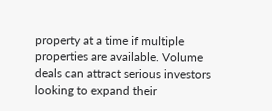property at a time if multiple properties are available. Volume deals can attract serious investors looking to expand their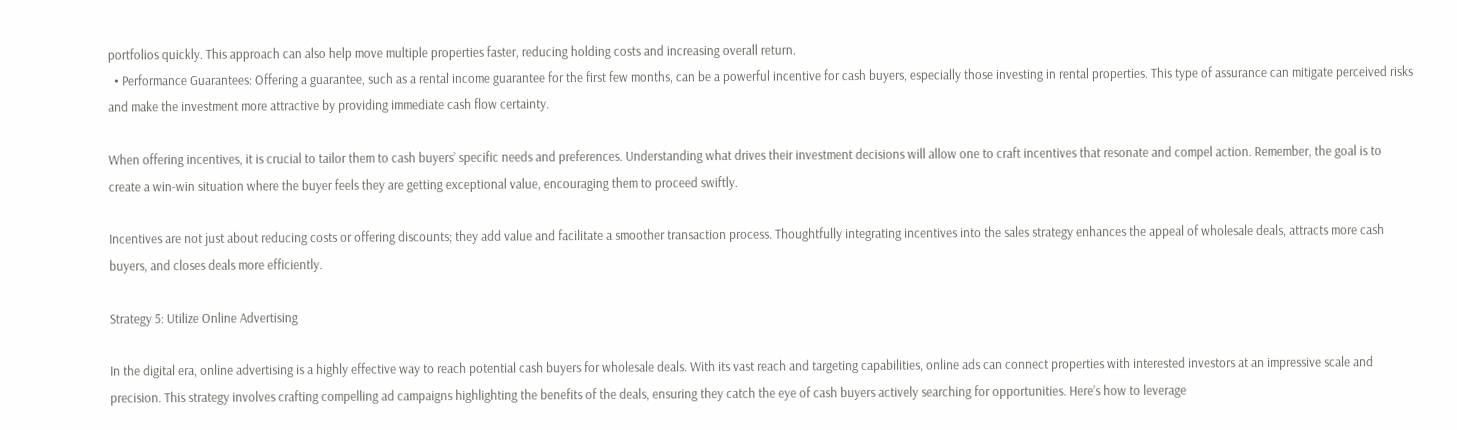portfolios quickly. This approach can also help move multiple properties faster, reducing holding costs and increasing overall return.
  • Performance Guarantees: Offering a guarantee, such as a rental income guarantee for the first few months, can be a powerful incentive for cash buyers, especially those investing in rental properties. This type of assurance can mitigate perceived risks and make the investment more attractive by providing immediate cash flow certainty.

When offering incentives, it is crucial to tailor them to cash buyers’ specific needs and preferences. Understanding what drives their investment decisions will allow one to craft incentives that resonate and compel action. Remember, the goal is to create a win-win situation where the buyer feels they are getting exceptional value, encouraging them to proceed swiftly.

Incentives are not just about reducing costs or offering discounts; they add value and facilitate a smoother transaction process. Thoughtfully integrating incentives into the sales strategy enhances the appeal of wholesale deals, attracts more cash buyers, and closes deals more efficiently.

Strategy 5: Utilize Online Advertising

In the digital era, online advertising is a highly effective way to reach potential cash buyers for wholesale deals. With its vast reach and targeting capabilities, online ads can connect properties with interested investors at an impressive scale and precision. This strategy involves crafting compelling ad campaigns highlighting the benefits of the deals, ensuring they catch the eye of cash buyers actively searching for opportunities. Here’s how to leverage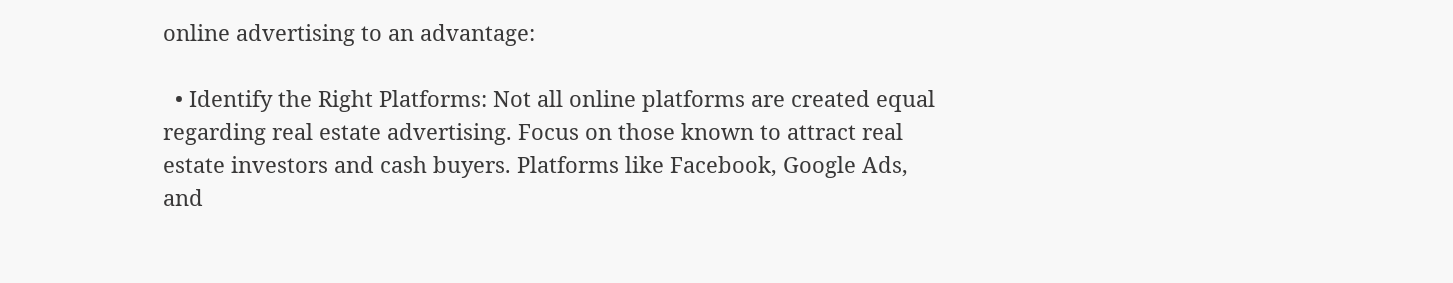online advertising to an advantage:

  • Identify the Right Platforms: Not all online platforms are created equal regarding real estate advertising. Focus on those known to attract real estate investors and cash buyers. Platforms like Facebook, Google Ads, and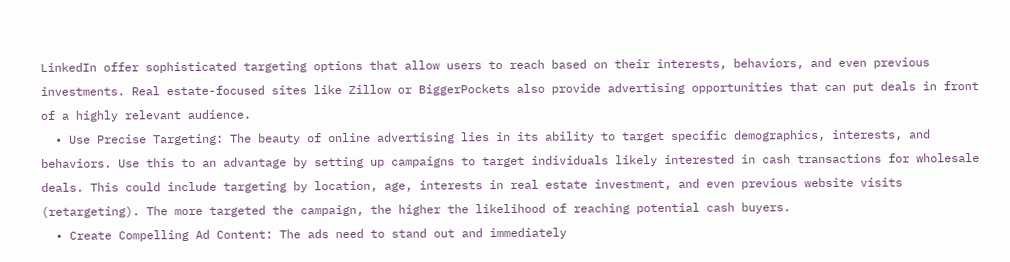LinkedIn offer sophisticated targeting options that allow users to reach based on their interests, behaviors, and even previous investments. Real estate-focused sites like Zillow or BiggerPockets also provide advertising opportunities that can put deals in front of a highly relevant audience.
  • Use Precise Targeting: The beauty of online advertising lies in its ability to target specific demographics, interests, and behaviors. Use this to an advantage by setting up campaigns to target individuals likely interested in cash transactions for wholesale deals. This could include targeting by location, age, interests in real estate investment, and even previous website visits (retargeting). The more targeted the campaign, the higher the likelihood of reaching potential cash buyers.
  • Create Compelling Ad Content: The ads need to stand out and immediately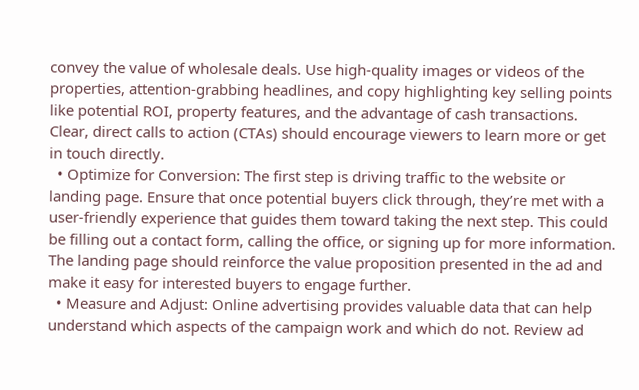convey the value of wholesale deals. Use high-quality images or videos of the properties, attention-grabbing headlines, and copy highlighting key selling points like potential ROI, property features, and the advantage of cash transactions. Clear, direct calls to action (CTAs) should encourage viewers to learn more or get in touch directly.
  • Optimize for Conversion: The first step is driving traffic to the website or landing page. Ensure that once potential buyers click through, they’re met with a user-friendly experience that guides them toward taking the next step. This could be filling out a contact form, calling the office, or signing up for more information. The landing page should reinforce the value proposition presented in the ad and make it easy for interested buyers to engage further.
  • Measure and Adjust: Online advertising provides valuable data that can help understand which aspects of the campaign work and which do not. Review ad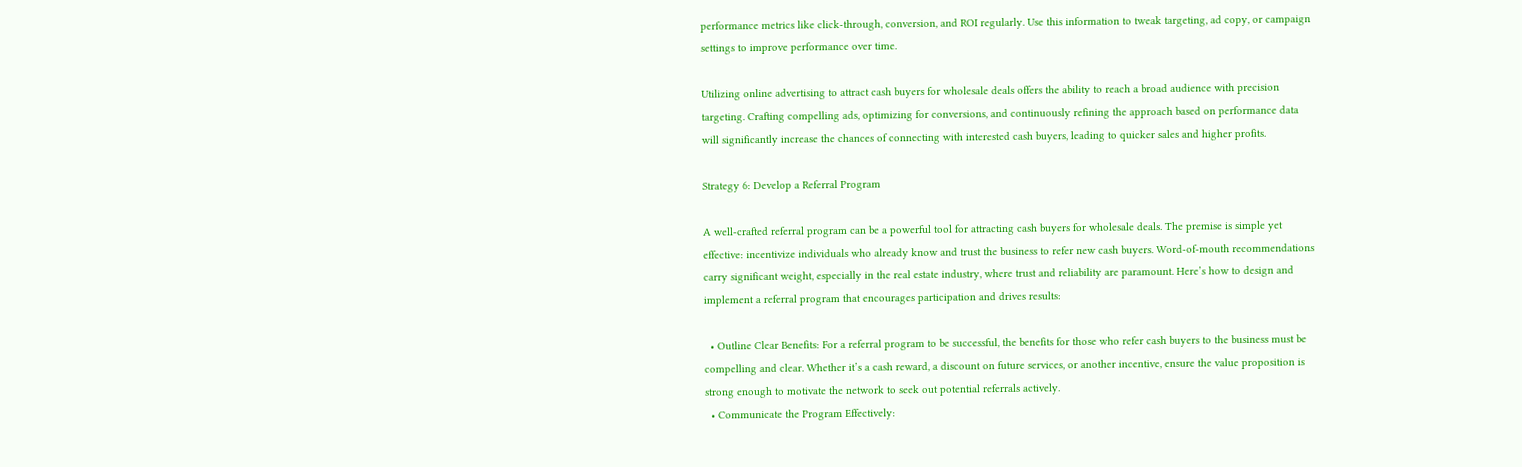performance metrics like click-through, conversion, and ROI regularly. Use this information to tweak targeting, ad copy, or campaign settings to improve performance over time.

Utilizing online advertising to attract cash buyers for wholesale deals offers the ability to reach a broad audience with precision targeting. Crafting compelling ads, optimizing for conversions, and continuously refining the approach based on performance data will significantly increase the chances of connecting with interested cash buyers, leading to quicker sales and higher profits.

Strategy 6: Develop a Referral Program

A well-crafted referral program can be a powerful tool for attracting cash buyers for wholesale deals. The premise is simple yet effective: incentivize individuals who already know and trust the business to refer new cash buyers. Word-of-mouth recommendations carry significant weight, especially in the real estate industry, where trust and reliability are paramount. Here’s how to design and implement a referral program that encourages participation and drives results:

  • Outline Clear Benefits: For a referral program to be successful, the benefits for those who refer cash buyers to the business must be compelling and clear. Whether it’s a cash reward, a discount on future services, or another incentive, ensure the value proposition is strong enough to motivate the network to seek out potential referrals actively.
  • Communicate the Program Effectively: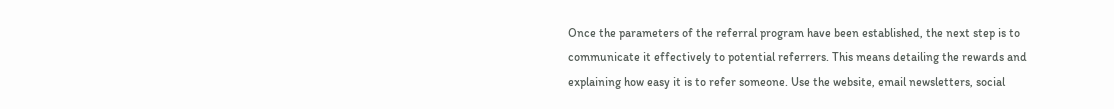Once the parameters of the referral program have been established, the next step is to communicate it effectively to potential referrers. This means detailing the rewards and explaining how easy it is to refer someone. Use the website, email newsletters, social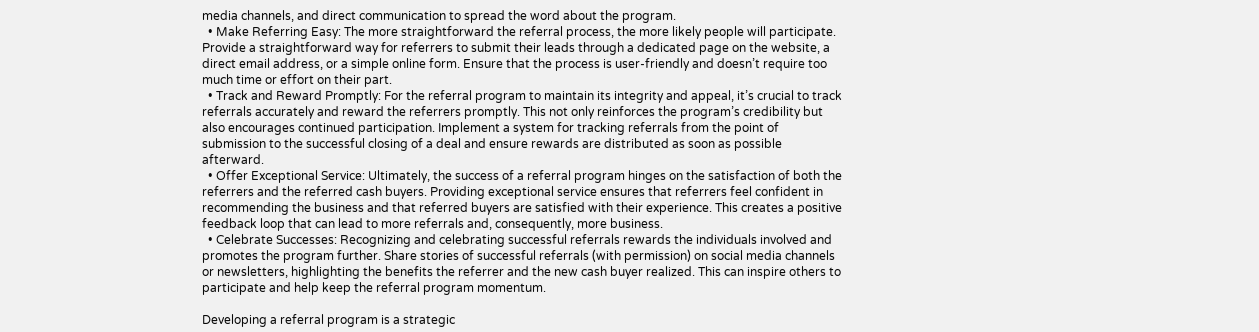media channels, and direct communication to spread the word about the program.
  • Make Referring Easy: The more straightforward the referral process, the more likely people will participate. Provide a straightforward way for referrers to submit their leads through a dedicated page on the website, a direct email address, or a simple online form. Ensure that the process is user-friendly and doesn’t require too much time or effort on their part.
  • Track and Reward Promptly: For the referral program to maintain its integrity and appeal, it’s crucial to track referrals accurately and reward the referrers promptly. This not only reinforces the program’s credibility but also encourages continued participation. Implement a system for tracking referrals from the point of submission to the successful closing of a deal and ensure rewards are distributed as soon as possible afterward.
  • Offer Exceptional Service: Ultimately, the success of a referral program hinges on the satisfaction of both the referrers and the referred cash buyers. Providing exceptional service ensures that referrers feel confident in recommending the business and that referred buyers are satisfied with their experience. This creates a positive feedback loop that can lead to more referrals and, consequently, more business.
  • Celebrate Successes: Recognizing and celebrating successful referrals rewards the individuals involved and promotes the program further. Share stories of successful referrals (with permission) on social media channels or newsletters, highlighting the benefits the referrer and the new cash buyer realized. This can inspire others to participate and help keep the referral program momentum.

Developing a referral program is a strategic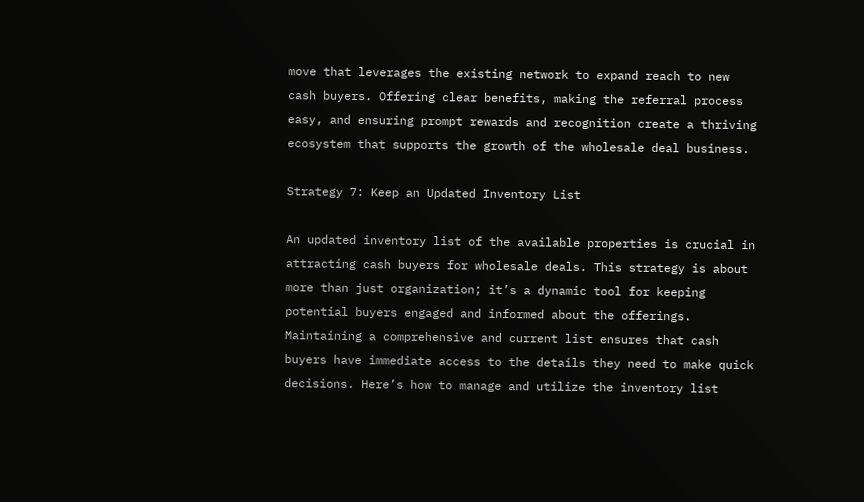move that leverages the existing network to expand reach to new cash buyers. Offering clear benefits, making the referral process easy, and ensuring prompt rewards and recognition create a thriving ecosystem that supports the growth of the wholesale deal business.

Strategy 7: Keep an Updated Inventory List

An updated inventory list of the available properties is crucial in attracting cash buyers for wholesale deals. This strategy is about more than just organization; it’s a dynamic tool for keeping potential buyers engaged and informed about the offerings. Maintaining a comprehensive and current list ensures that cash buyers have immediate access to the details they need to make quick decisions. Here’s how to manage and utilize the inventory list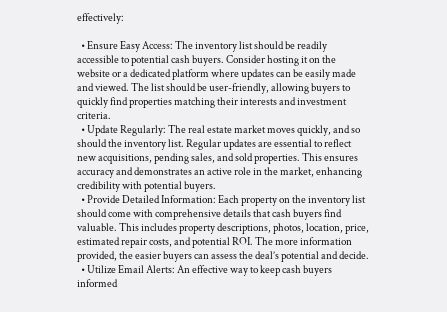effectively:

  • Ensure Easy Access: The inventory list should be readily accessible to potential cash buyers. Consider hosting it on the website or a dedicated platform where updates can be easily made and viewed. The list should be user-friendly, allowing buyers to quickly find properties matching their interests and investment criteria.
  • Update Regularly: The real estate market moves quickly, and so should the inventory list. Regular updates are essential to reflect new acquisitions, pending sales, and sold properties. This ensures accuracy and demonstrates an active role in the market, enhancing credibility with potential buyers.
  • Provide Detailed Information: Each property on the inventory list should come with comprehensive details that cash buyers find valuable. This includes property descriptions, photos, location, price, estimated repair costs, and potential ROI. The more information provided, the easier buyers can assess the deal’s potential and decide.
  • Utilize Email Alerts: An effective way to keep cash buyers informed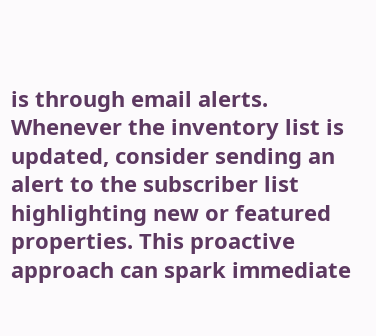is through email alerts. Whenever the inventory list is updated, consider sending an alert to the subscriber list highlighting new or featured properties. This proactive approach can spark immediate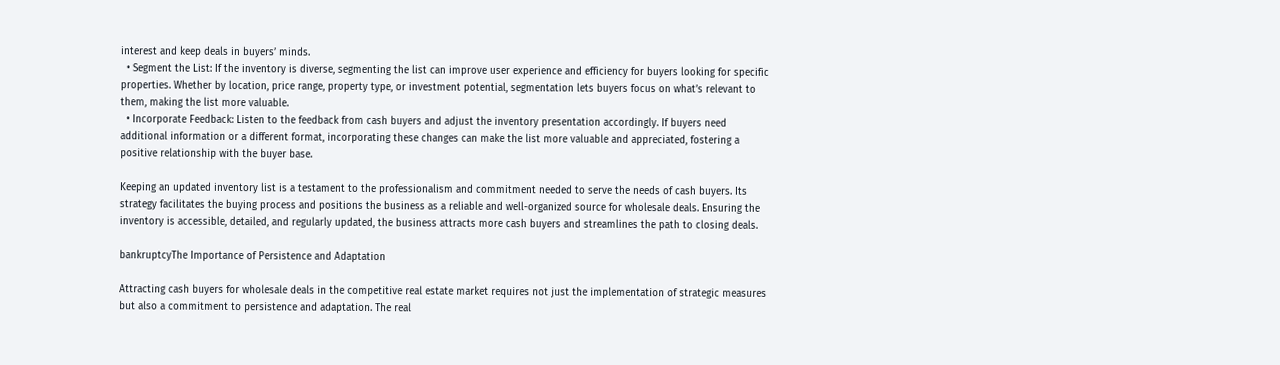interest and keep deals in buyers’ minds.
  • Segment the List: If the inventory is diverse, segmenting the list can improve user experience and efficiency for buyers looking for specific properties. Whether by location, price range, property type, or investment potential, segmentation lets buyers focus on what’s relevant to them, making the list more valuable.
  • Incorporate Feedback: Listen to the feedback from cash buyers and adjust the inventory presentation accordingly. If buyers need additional information or a different format, incorporating these changes can make the list more valuable and appreciated, fostering a positive relationship with the buyer base.

Keeping an updated inventory list is a testament to the professionalism and commitment needed to serve the needs of cash buyers. Its strategy facilitates the buying process and positions the business as a reliable and well-organized source for wholesale deals. Ensuring the inventory is accessible, detailed, and regularly updated, the business attracts more cash buyers and streamlines the path to closing deals.

bankruptcyThe Importance of Persistence and Adaptation

Attracting cash buyers for wholesale deals in the competitive real estate market requires not just the implementation of strategic measures but also a commitment to persistence and adaptation. The real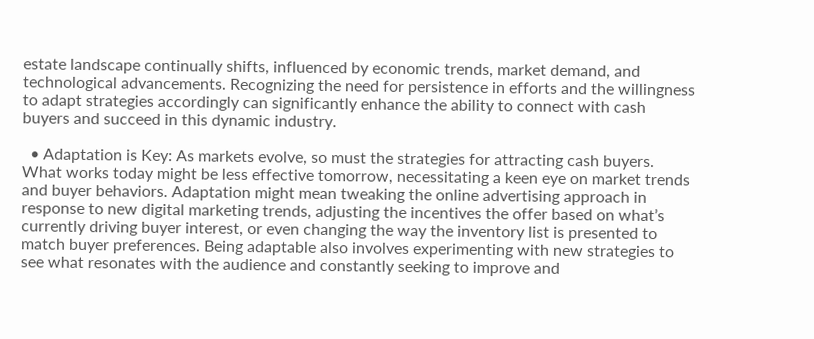estate landscape continually shifts, influenced by economic trends, market demand, and technological advancements. Recognizing the need for persistence in efforts and the willingness to adapt strategies accordingly can significantly enhance the ability to connect with cash buyers and succeed in this dynamic industry.

  • Adaptation is Key: As markets evolve, so must the strategies for attracting cash buyers. What works today might be less effective tomorrow, necessitating a keen eye on market trends and buyer behaviors. Adaptation might mean tweaking the online advertising approach in response to new digital marketing trends, adjusting the incentives the offer based on what’s currently driving buyer interest, or even changing the way the inventory list is presented to match buyer preferences. Being adaptable also involves experimenting with new strategies to see what resonates with the audience and constantly seeking to improve and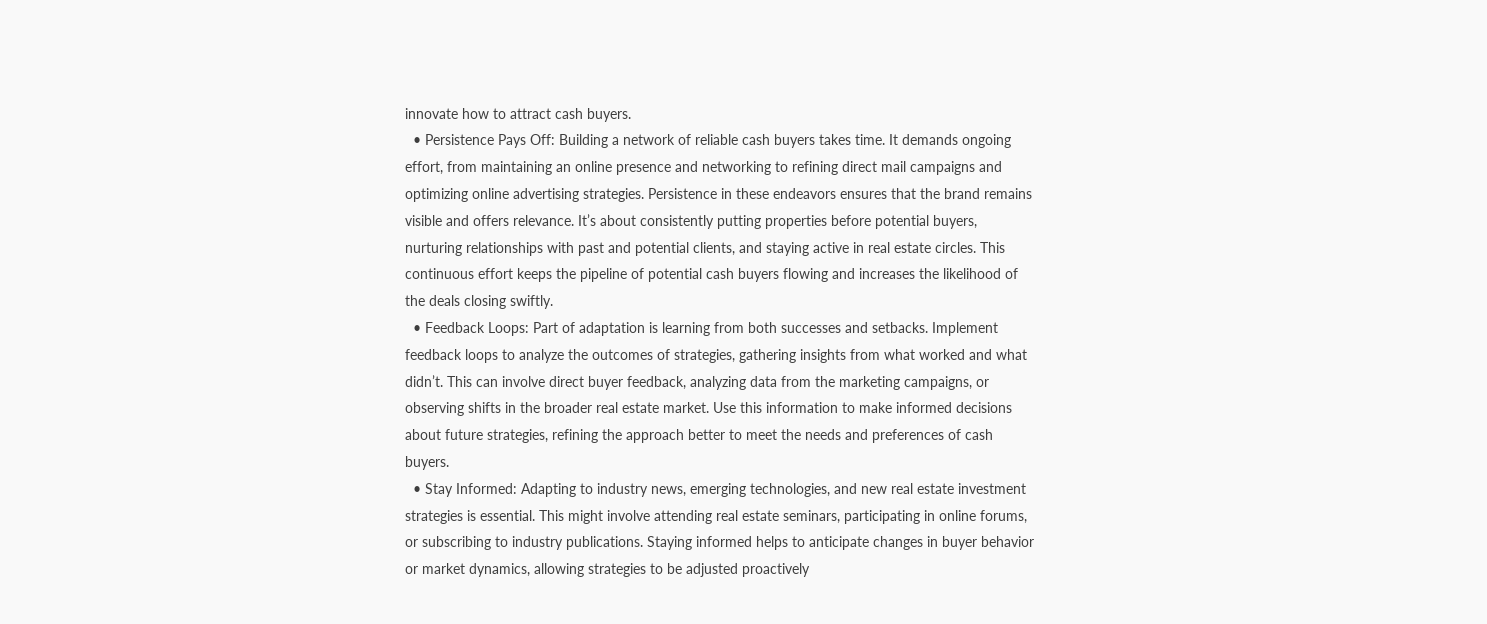innovate how to attract cash buyers.
  • Persistence Pays Off: Building a network of reliable cash buyers takes time. It demands ongoing effort, from maintaining an online presence and networking to refining direct mail campaigns and optimizing online advertising strategies. Persistence in these endeavors ensures that the brand remains visible and offers relevance. It’s about consistently putting properties before potential buyers, nurturing relationships with past and potential clients, and staying active in real estate circles. This continuous effort keeps the pipeline of potential cash buyers flowing and increases the likelihood of the deals closing swiftly.
  • Feedback Loops: Part of adaptation is learning from both successes and setbacks. Implement feedback loops to analyze the outcomes of strategies, gathering insights from what worked and what didn’t. This can involve direct buyer feedback, analyzing data from the marketing campaigns, or observing shifts in the broader real estate market. Use this information to make informed decisions about future strategies, refining the approach better to meet the needs and preferences of cash buyers.
  • Stay Informed: Adapting to industry news, emerging technologies, and new real estate investment strategies is essential. This might involve attending real estate seminars, participating in online forums, or subscribing to industry publications. Staying informed helps to anticipate changes in buyer behavior or market dynamics, allowing strategies to be adjusted proactively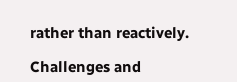rather than reactively.

Challenges and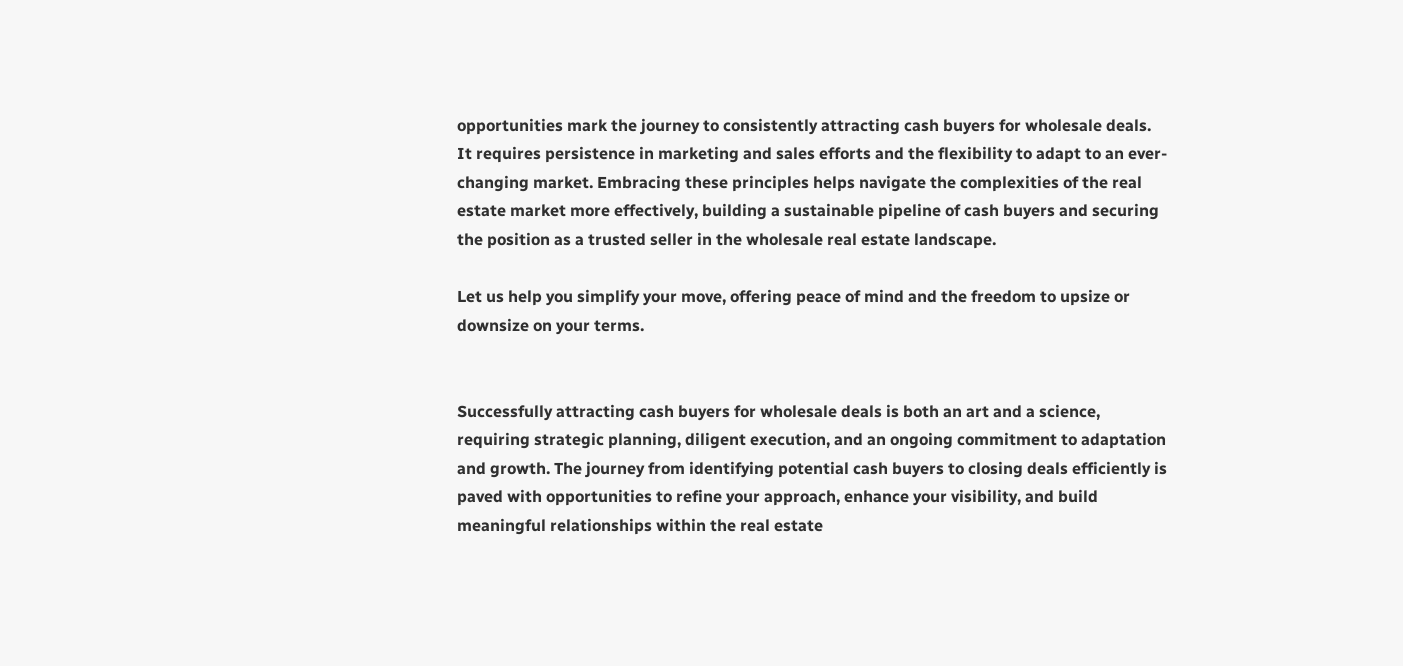opportunities mark the journey to consistently attracting cash buyers for wholesale deals. It requires persistence in marketing and sales efforts and the flexibility to adapt to an ever-changing market. Embracing these principles helps navigate the complexities of the real estate market more effectively, building a sustainable pipeline of cash buyers and securing the position as a trusted seller in the wholesale real estate landscape.

Let us help you simplify your move, offering peace of mind and the freedom to upsize or downsize on your terms.


Successfully attracting cash buyers for wholesale deals is both an art and a science, requiring strategic planning, diligent execution, and an ongoing commitment to adaptation and growth. The journey from identifying potential cash buyers to closing deals efficiently is paved with opportunities to refine your approach, enhance your visibility, and build meaningful relationships within the real estate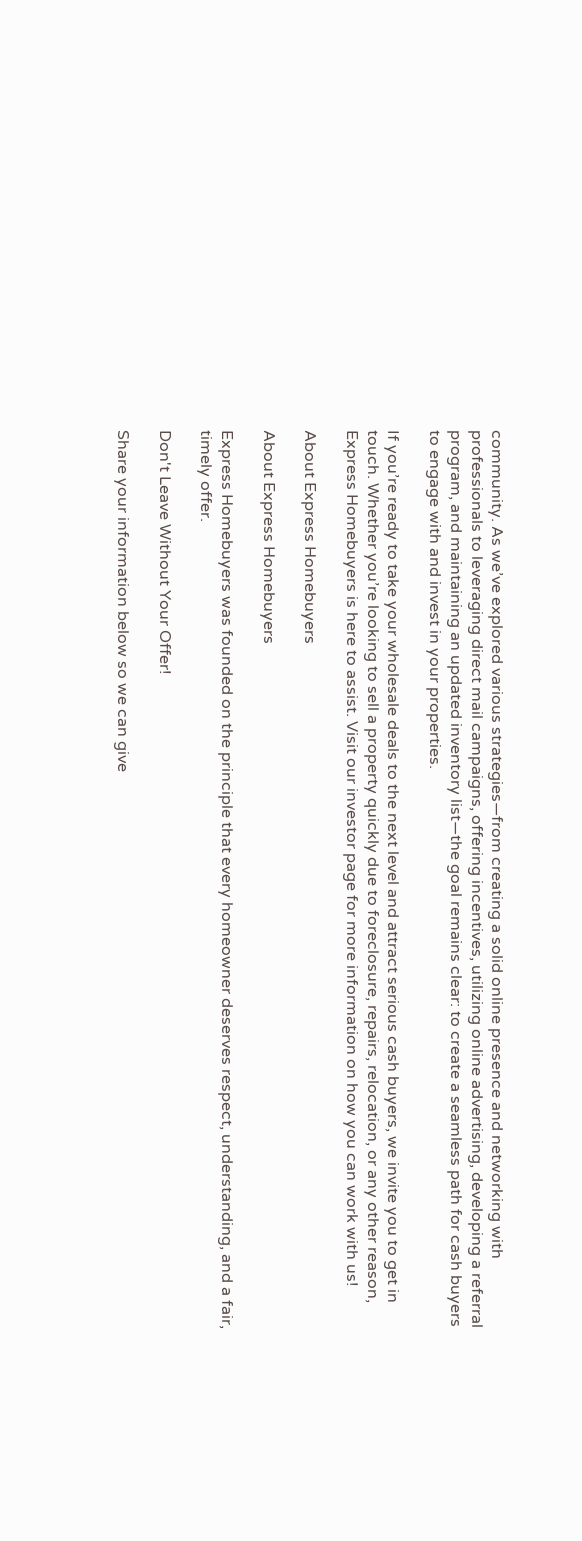community. As we’ve explored various strategies—from creating a solid online presence and networking with professionals to leveraging direct mail campaigns, offering incentives, utilizing online advertising, developing a referral program, and maintaining an updated inventory list—the goal remains clear: to create a seamless path for cash buyers to engage with and invest in your properties.

If you’re ready to take your wholesale deals to the next level and attract serious cash buyers, we invite you to get in touch. Whether you’re looking to sell a property quickly due to foreclosure, repairs, relocation, or any other reason, Express Homebuyers is here to assist. Visit our investor page for more information on how you can work with us!

About Express Homebuyers

About Express Homebuyers

Express Homebuyers was founded on the principle that every homeowner deserves respect, understanding, and a fair, timely offer.

Don't Leave Without Your Offer!

Share your information below so we can give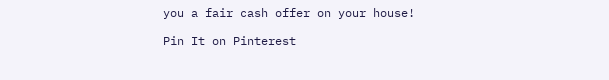you a fair cash offer on your house!

Pin It on Pinterest